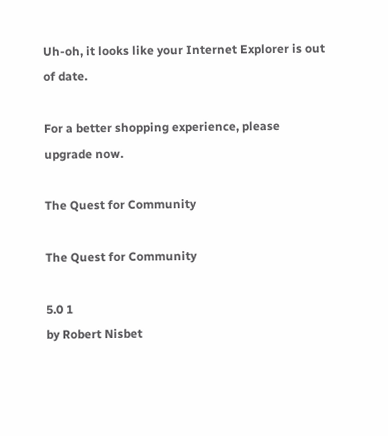Uh-oh, it looks like your Internet Explorer is out of date.

For a better shopping experience, please upgrade now.

The Quest for Community

The Quest for Community

5.0 1
by Robert Nisbet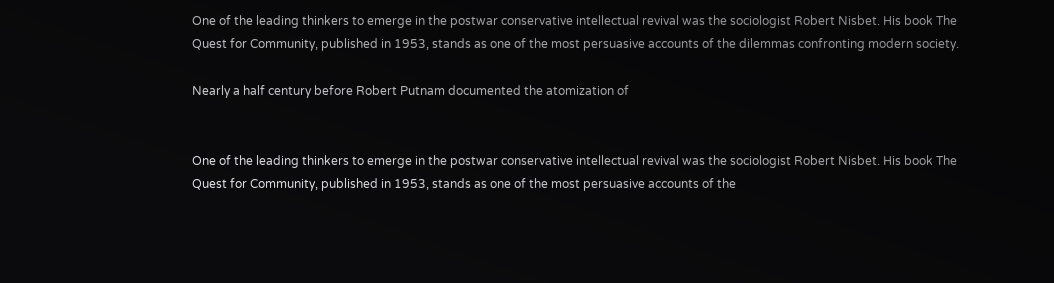One of the leading thinkers to emerge in the postwar conservative intellectual revival was the sociologist Robert Nisbet. His book The Quest for Community, published in 1953, stands as one of the most persuasive accounts of the dilemmas confronting modern society.

Nearly a half century before Robert Putnam documented the atomization of


One of the leading thinkers to emerge in the postwar conservative intellectual revival was the sociologist Robert Nisbet. His book The Quest for Community, published in 1953, stands as one of the most persuasive accounts of the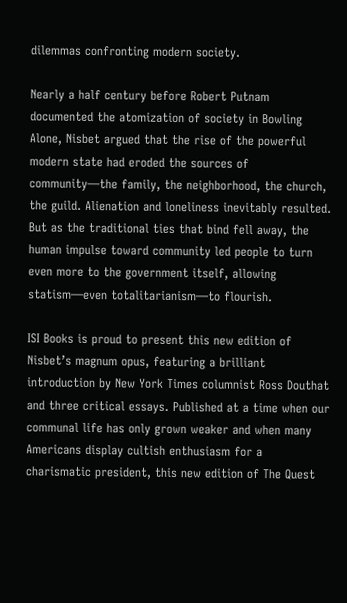dilemmas confronting modern society.

Nearly a half century before Robert Putnam documented the atomization of society in Bowling Alone, Nisbet argued that the rise of the powerful modern state had eroded the sources of community—the family, the neighborhood, the church, the guild. Alienation and loneliness inevitably resulted. But as the traditional ties that bind fell away, the human impulse toward community led people to turn even more to the government itself, allowing statism—even totalitarianism—to flourish.

ISI Books is proud to present this new edition of Nisbet’s magnum opus, featuring a brilliant introduction by New York Times columnist Ross Douthat and three critical essays. Published at a time when our communal life has only grown weaker and when many Americans display cultish enthusiasm for a charismatic president, this new edition of The Quest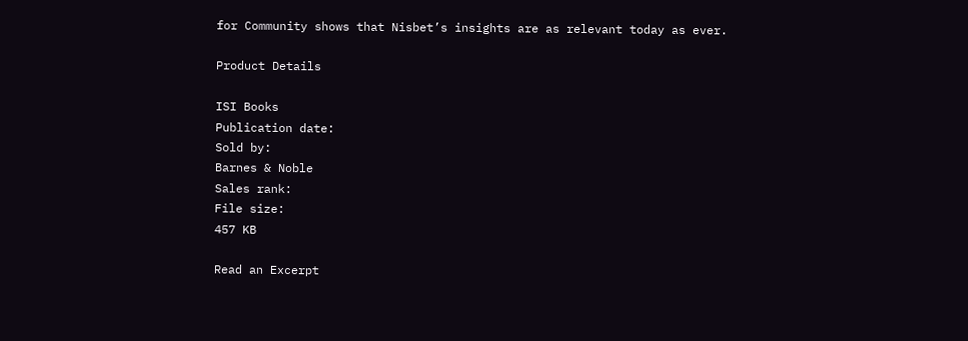for Community shows that Nisbet’s insights are as relevant today as ever.

Product Details

ISI Books
Publication date:
Sold by:
Barnes & Noble
Sales rank:
File size:
457 KB

Read an Excerpt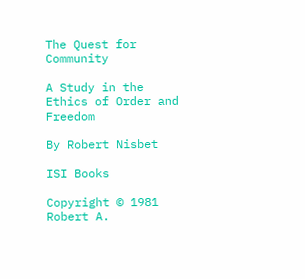The Quest for Community

A Study in the Ethics of Order and Freedom

By Robert Nisbet

ISI Books

Copyright © 1981 Robert A.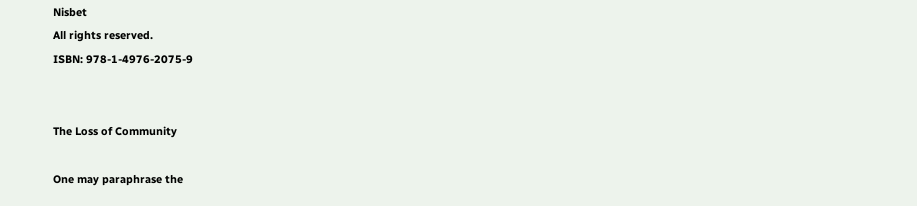Nisbet
All rights reserved.
ISBN: 978-1-4976-2075-9


The Loss of Community

One may paraphrase the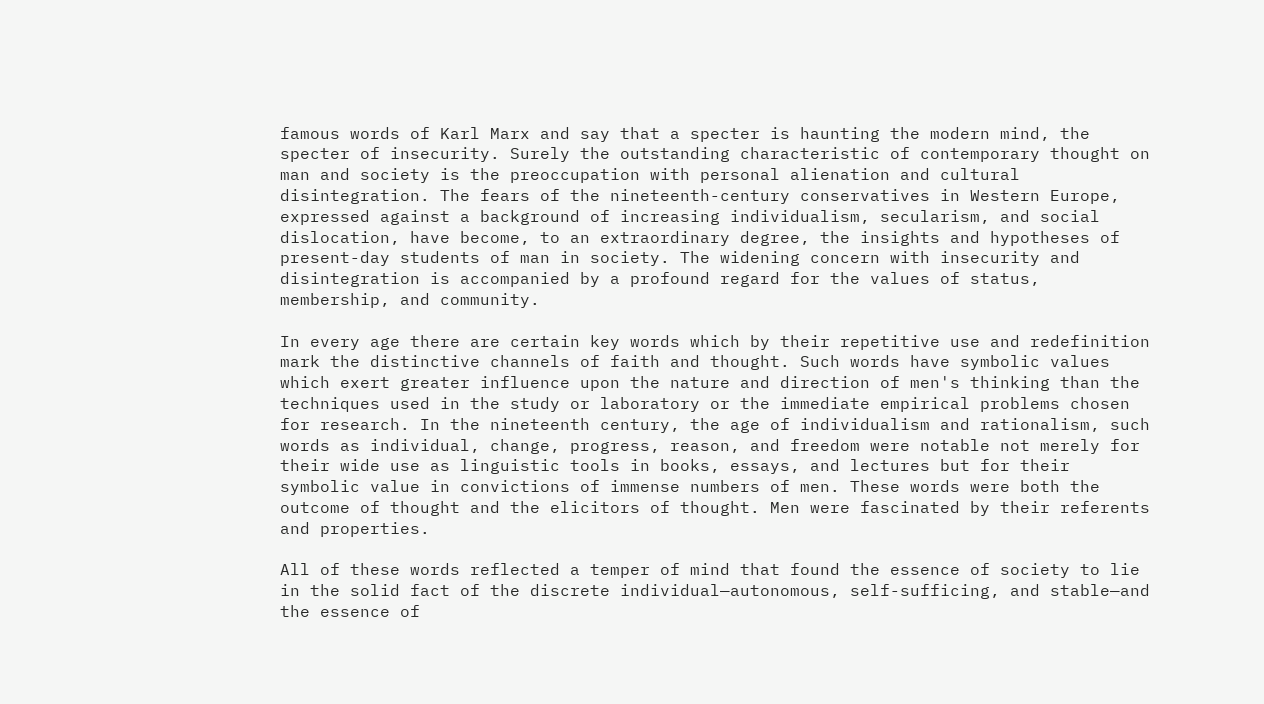famous words of Karl Marx and say that a specter is haunting the modern mind, the specter of insecurity. Surely the outstanding characteristic of contemporary thought on man and society is the preoccupation with personal alienation and cultural disintegration. The fears of the nineteenth-century conservatives in Western Europe, expressed against a background of increasing individualism, secularism, and social dislocation, have become, to an extraordinary degree, the insights and hypotheses of present-day students of man in society. The widening concern with insecurity and disintegration is accompanied by a profound regard for the values of status, membership, and community.

In every age there are certain key words which by their repetitive use and redefinition mark the distinctive channels of faith and thought. Such words have symbolic values which exert greater influence upon the nature and direction of men's thinking than the techniques used in the study or laboratory or the immediate empirical problems chosen for research. In the nineteenth century, the age of individualism and rationalism, such words as individual, change, progress, reason, and freedom were notable not merely for their wide use as linguistic tools in books, essays, and lectures but for their symbolic value in convictions of immense numbers of men. These words were both the outcome of thought and the elicitors of thought. Men were fascinated by their referents and properties.

All of these words reflected a temper of mind that found the essence of society to lie in the solid fact of the discrete individual—autonomous, self-sufficing, and stable—and the essence of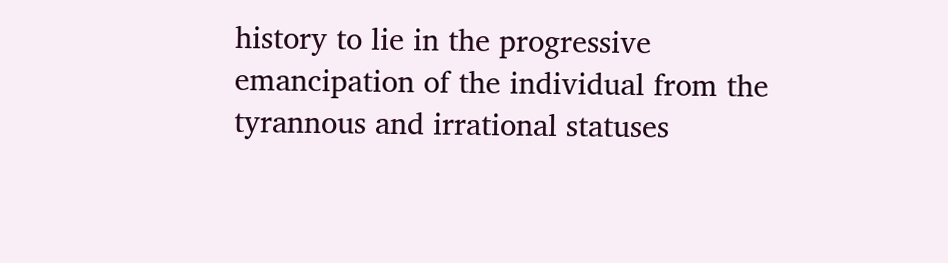history to lie in the progressive emancipation of the individual from the tyrannous and irrational statuses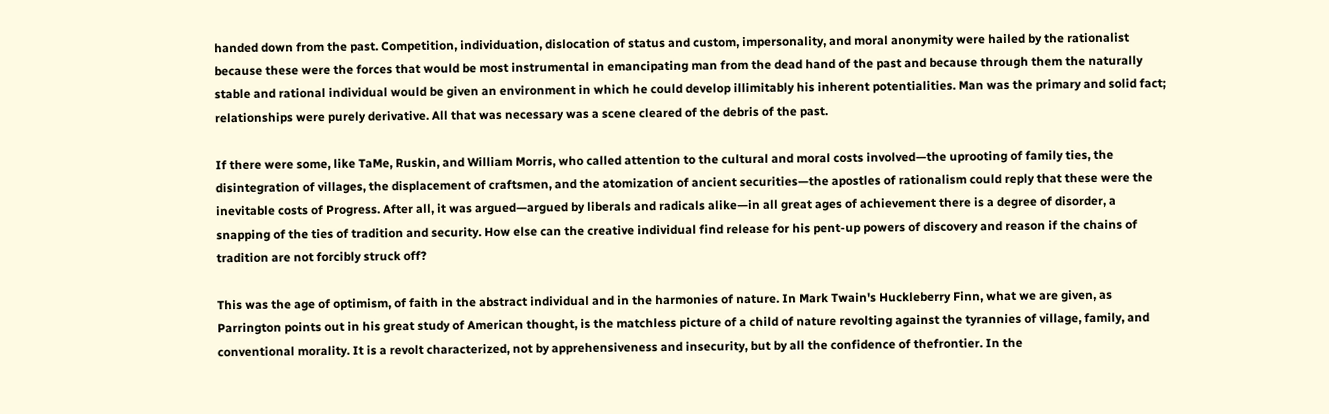handed down from the past. Competition, individuation, dislocation of status and custom, impersonality, and moral anonymity were hailed by the rationalist because these were the forces that would be most instrumental in emancipating man from the dead hand of the past and because through them the naturally stable and rational individual would be given an environment in which he could develop illimitably his inherent potentialities. Man was the primary and solid fact; relationships were purely derivative. All that was necessary was a scene cleared of the debris of the past.

If there were some, like TaMe, Ruskin, and William Morris, who called attention to the cultural and moral costs involved—the uprooting of family ties, the disintegration of villages, the displacement of craftsmen, and the atomization of ancient securities—the apostles of rationalism could reply that these were the inevitable costs of Progress. After all, it was argued—argued by liberals and radicals alike—in all great ages of achievement there is a degree of disorder, a snapping of the ties of tradition and security. How else can the creative individual find release for his pent-up powers of discovery and reason if the chains of tradition are not forcibly struck off?

This was the age of optimism, of faith in the abstract individual and in the harmonies of nature. In Mark Twain's Huckleberry Finn, what we are given, as Parrington points out in his great study of American thought, is the matchless picture of a child of nature revolting against the tyrannies of village, family, and conventional morality. It is a revolt characterized, not by apprehensiveness and insecurity, but by all the confidence of thefrontier. In the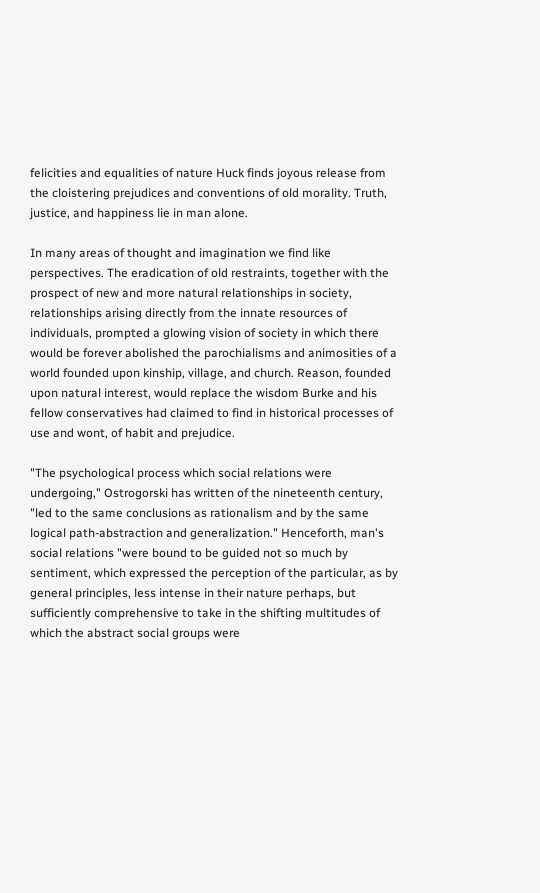felicities and equalities of nature Huck finds joyous release from the cloistering prejudices and conventions of old morality. Truth, justice, and happiness lie in man alone.

In many areas of thought and imagination we find like perspectives. The eradication of old restraints, together with the prospect of new and more natural relationships in society, relationships arising directly from the innate resources of individuals, prompted a glowing vision of society in which there would be forever abolished the parochialisms and animosities of a world founded upon kinship, village, and church. Reason, founded upon natural interest, would replace the wisdom Burke and his fellow conservatives had claimed to find in historical processes of use and wont, of habit and prejudice.

"The psychological process which social relations were undergoing," Ostrogorski has written of the nineteenth century, "led to the same conclusions as rationalism and by the same logical path-abstraction and generalization." Henceforth, man's social relations "were bound to be guided not so much by sentiment, which expressed the perception of the particular, as by general principles, less intense in their nature perhaps, but sufficiently comprehensive to take in the shifting multitudes of which the abstract social groups were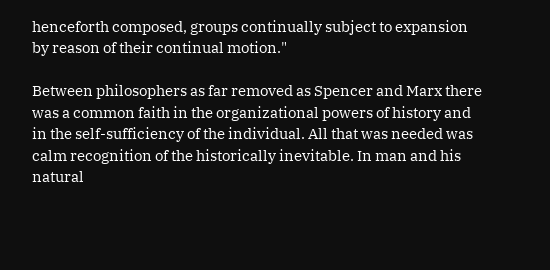henceforth composed, groups continually subject to expansion by reason of their continual motion."

Between philosophers as far removed as Spencer and Marx there was a common faith in the organizational powers of history and in the self-sufficiency of the individual. All that was needed was calm recognition of the historically inevitable. In man and his natural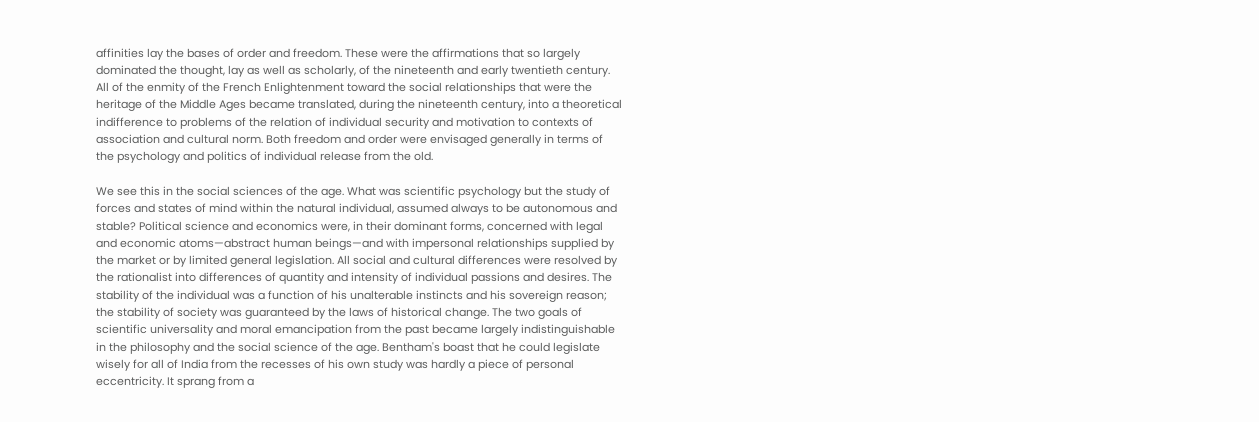affinities lay the bases of order and freedom. These were the affirmations that so largely dominated the thought, lay as well as scholarly, of the nineteenth and early twentieth century. All of the enmity of the French Enlightenment toward the social relationships that were the heritage of the Middle Ages became translated, during the nineteenth century, into a theoretical indifference to problems of the relation of individual security and motivation to contexts of association and cultural norm. Both freedom and order were envisaged generally in terms of the psychology and politics of individual release from the old.

We see this in the social sciences of the age. What was scientific psychology but the study of forces and states of mind within the natural individual, assumed always to be autonomous and stable? Political science and economics were, in their dominant forms, concerned with legal and economic atoms—abstract human beings—and with impersonal relationships supplied by the market or by limited general legislation. All social and cultural differences were resolved by the rationalist into differences of quantity and intensity of individual passions and desires. The stability of the individual was a function of his unalterable instincts and his sovereign reason; the stability of society was guaranteed by the laws of historical change. The two goals of scientific universality and moral emancipation from the past became largely indistinguishable in the philosophy and the social science of the age. Bentham's boast that he could legislate wisely for all of India from the recesses of his own study was hardly a piece of personal eccentricity. It sprang from a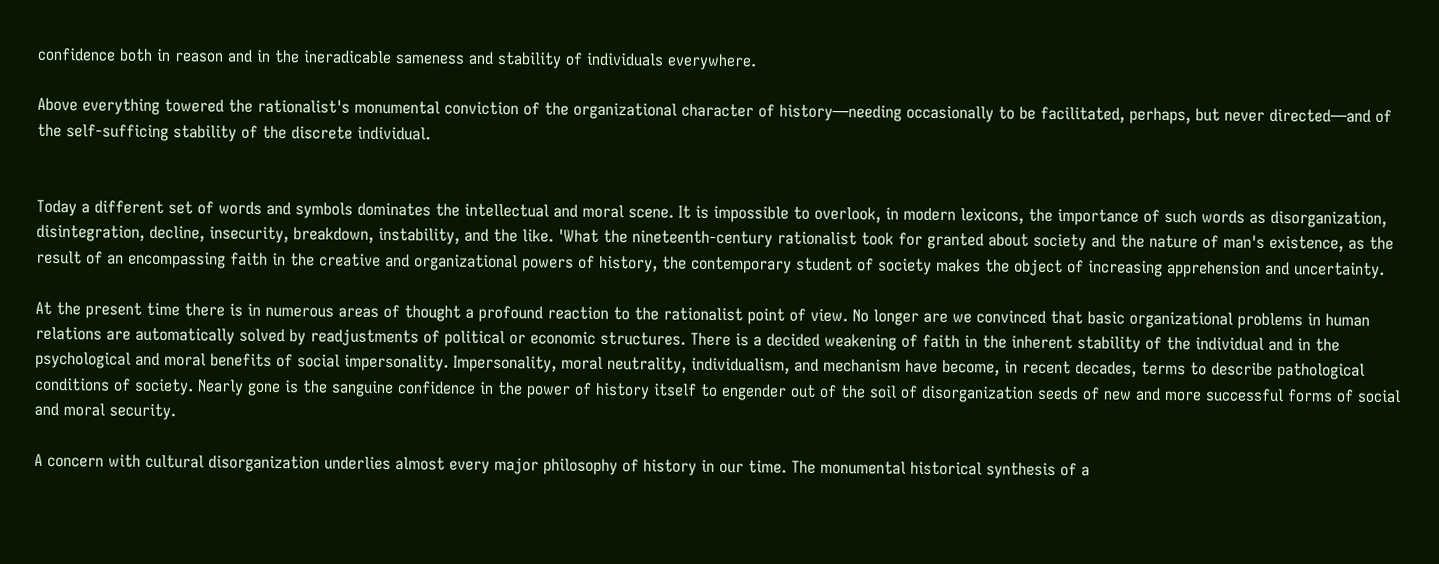confidence both in reason and in the ineradicable sameness and stability of individuals everywhere.

Above everything towered the rationalist's monumental conviction of the organizational character of history—needing occasionally to be facilitated, perhaps, but never directed—and of the self-sufficing stability of the discrete individual.


Today a different set of words and symbols dominates the intellectual and moral scene. It is impossible to overlook, in modern lexicons, the importance of such words as disorganization, disintegration, decline, insecurity, breakdown, instability, and the like. 'What the nineteenth-century rationalist took for granted about society and the nature of man's existence, as the result of an encompassing faith in the creative and organizational powers of history, the contemporary student of society makes the object of increasing apprehension and uncertainty.

At the present time there is in numerous areas of thought a profound reaction to the rationalist point of view. No longer are we convinced that basic organizational problems in human relations are automatically solved by readjustments of political or economic structures. There is a decided weakening of faith in the inherent stability of the individual and in the psychological and moral benefits of social impersonality. Impersonality, moral neutrality, individualism, and mechanism have become, in recent decades, terms to describe pathological conditions of society. Nearly gone is the sanguine confidence in the power of history itself to engender out of the soil of disorganization seeds of new and more successful forms of social and moral security.

A concern with cultural disorganization underlies almost every major philosophy of history in our time. The monumental historical synthesis of a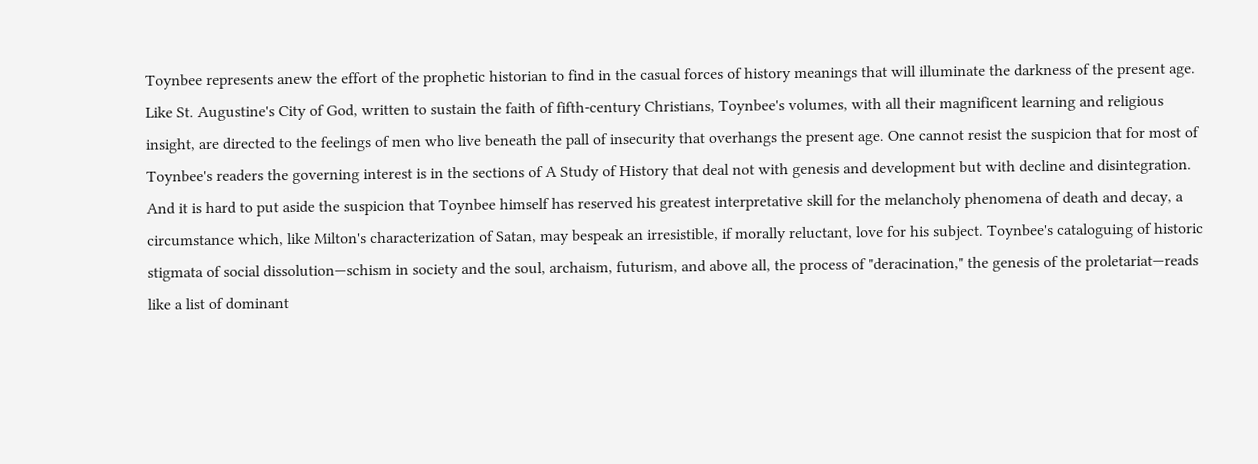Toynbee represents anew the effort of the prophetic historian to find in the casual forces of history meanings that will illuminate the darkness of the present age. Like St. Augustine's City of God, written to sustain the faith of fifth-century Christians, Toynbee's volumes, with all their magnificent learning and religious insight, are directed to the feelings of men who live beneath the pall of insecurity that overhangs the present age. One cannot resist the suspicion that for most of Toynbee's readers the governing interest is in the sections of A Study of History that deal not with genesis and development but with decline and disintegration. And it is hard to put aside the suspicion that Toynbee himself has reserved his greatest interpretative skill for the melancholy phenomena of death and decay, a circumstance which, like Milton's characterization of Satan, may bespeak an irresistible, if morally reluctant, love for his subject. Toynbee's cataloguing of historic stigmata of social dissolution—schism in society and the soul, archaism, futurism, and above all, the process of "deracination," the genesis of the proletariat—reads like a list of dominant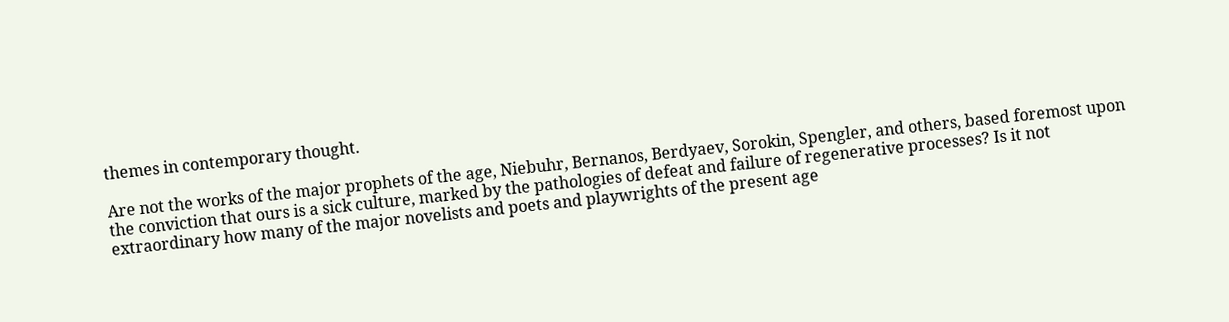themes in contemporary thought.

Are not the works of the major prophets of the age, Niebuhr, Bernanos, Berdyaev, Sorokin, Spengler, and others, based foremost upon the conviction that ours is a sick culture, marked by the pathologies of defeat and failure of regenerative processes? Is it not extraordinary how many of the major novelists and poets and playwrights of the present age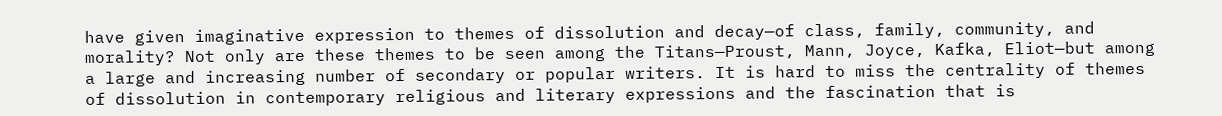have given imaginative expression to themes of dissolution and decay—of class, family, community, and morality? Not only are these themes to be seen among the Titans—Proust, Mann, Joyce, Kafka, Eliot—but among a large and increasing number of secondary or popular writers. It is hard to miss the centrality of themes of dissolution in contemporary religious and literary expressions and the fascination that is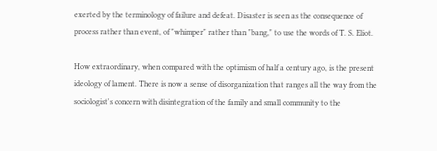exerted by the terminology of failure and defeat. Disaster is seen as the consequence of process rather than event, of "whimper" rather than "bang," to use the words of T. S. Eliot.

How extraordinary, when compared with the optimism of half a century ago, is the present ideology of lament. There is now a sense of disorganization that ranges all the way from the sociologist's concern with disintegration of the family and small community to the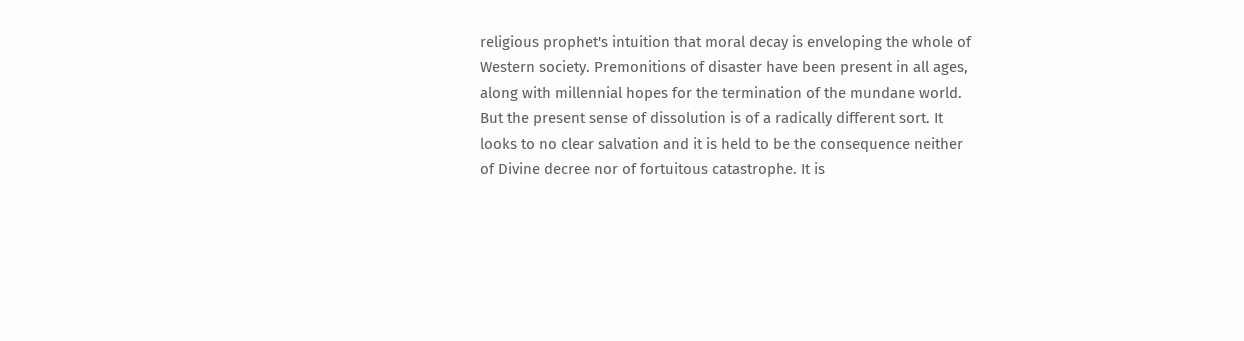religious prophet's intuition that moral decay is enveloping the whole of Western society. Premonitions of disaster have been present in all ages, along with millennial hopes for the termination of the mundane world. But the present sense of dissolution is of a radically different sort. It looks to no clear salvation and it is held to be the consequence neither of Divine decree nor of fortuitous catastrophe. It is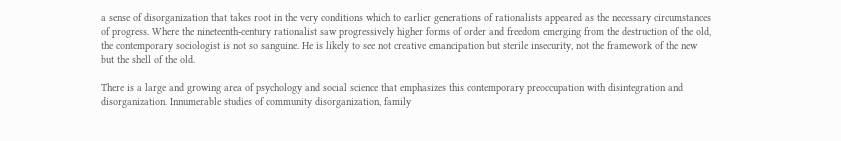a sense of disorganization that takes root in the very conditions which to earlier generations of rationalists appeared as the necessary circumstances of progress. Where the nineteenth-century rationalist saw progressively higher forms of order and freedom emerging from the destruction of the old, the contemporary sociologist is not so sanguine. He is likely to see not creative emancipation but sterile insecurity, not the framework of the new but the shell of the old.

There is a large and growing area of psychology and social science that emphasizes this contemporary preoccupation with disintegration and disorganization. Innumerable studies of community disorganization, family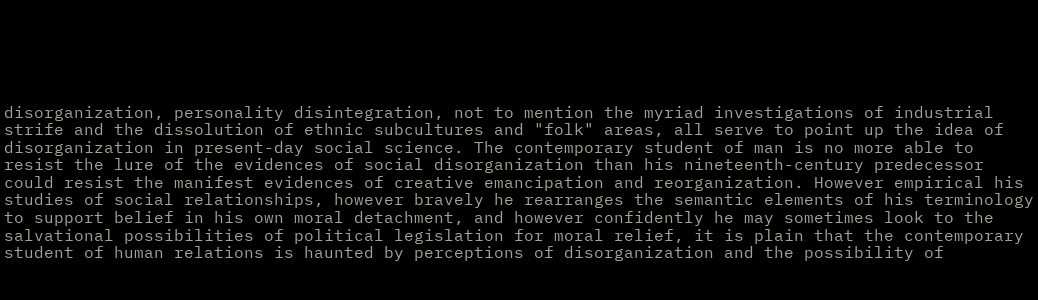disorganization, personality disintegration, not to mention the myriad investigations of industrial strife and the dissolution of ethnic subcultures and "folk" areas, all serve to point up the idea of disorganization in present-day social science. The contemporary student of man is no more able to resist the lure of the evidences of social disorganization than his nineteenth-century predecessor could resist the manifest evidences of creative emancipation and reorganization. However empirical his studies of social relationships, however bravely he rearranges the semantic elements of his terminology to support belief in his own moral detachment, and however confidently he may sometimes look to the salvational possibilities of political legislation for moral relief, it is plain that the contemporary student of human relations is haunted by perceptions of disorganization and the possibility of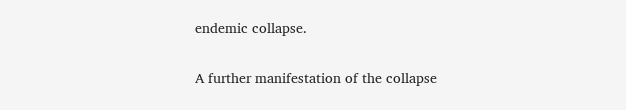endemic collapse.


A further manifestation of the collapse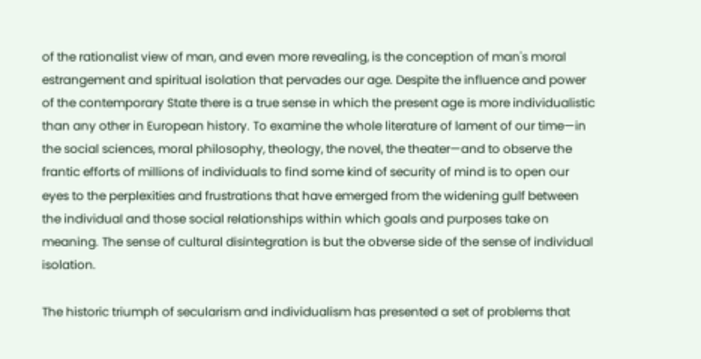of the rationalist view of man, and even more revealing, is the conception of man's moral estrangement and spiritual isolation that pervades our age. Despite the influence and power of the contemporary State there is a true sense in which the present age is more individualistic than any other in European history. To examine the whole literature of lament of our time—in the social sciences, moral philosophy, theology, the novel, the theater—and to observe the frantic efforts of millions of individuals to find some kind of security of mind is to open our eyes to the perplexities and frustrations that have emerged from the widening gulf between the individual and those social relationships within which goals and purposes take on meaning. The sense of cultural disintegration is but the obverse side of the sense of individual isolation.

The historic triumph of secularism and individualism has presented a set of problems that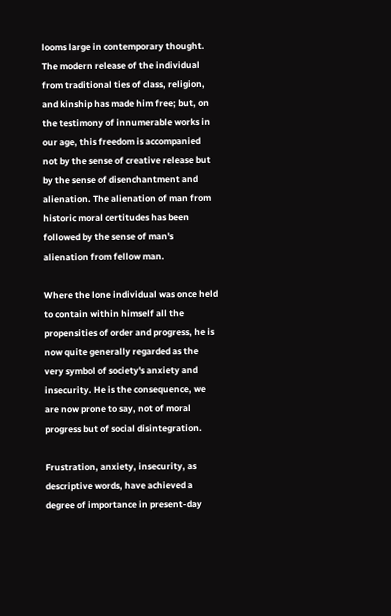looms large in contemporary thought. The modern release of the individual from traditional ties of class, religion, and kinship has made him free; but, on the testimony of innumerable works in our age, this freedom is accompanied not by the sense of creative release but by the sense of disenchantment and alienation. The alienation of man from historic moral certitudes has been followed by the sense of man's alienation from fellow man.

Where the lone individual was once held to contain within himself all the propensities of order and progress, he is now quite generally regarded as the very symbol of society's anxiety and insecurity. He is the consequence, we are now prone to say, not of moral progress but of social disintegration.

Frustration, anxiety, insecurity, as descriptive words, have achieved a degree of importance in present-day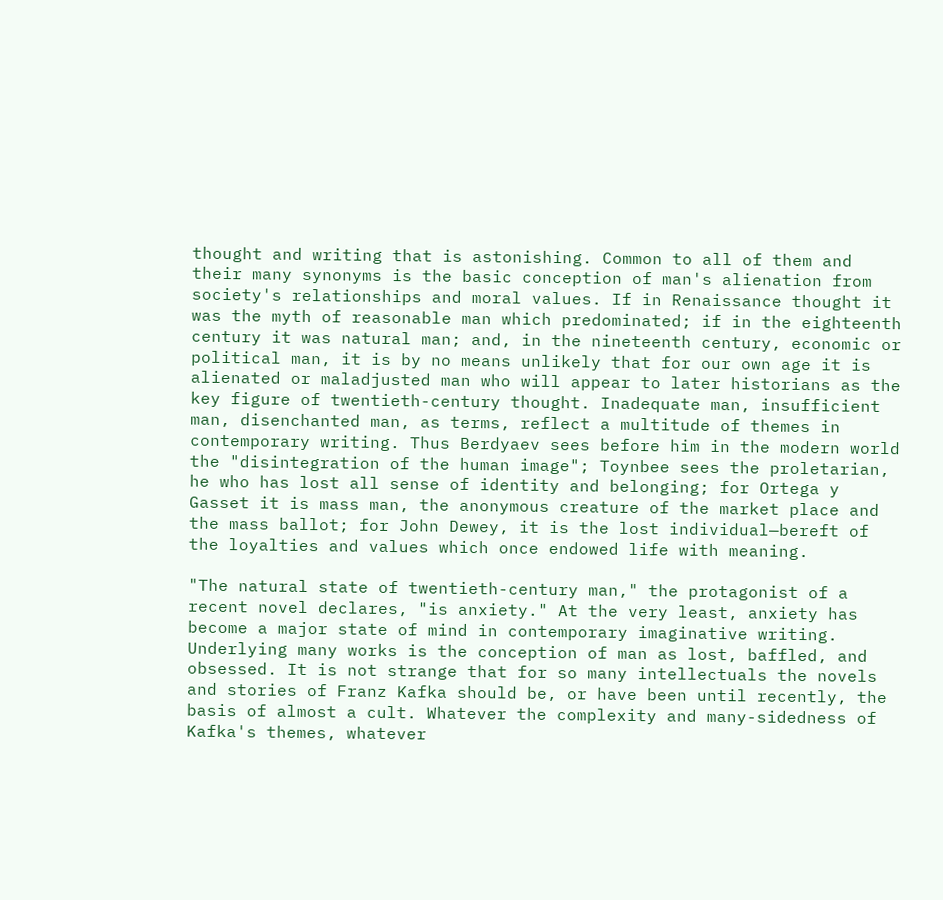thought and writing that is astonishing. Common to all of them and their many synonyms is the basic conception of man's alienation from society's relationships and moral values. If in Renaissance thought it was the myth of reasonable man which predominated; if in the eighteenth century it was natural man; and, in the nineteenth century, economic or political man, it is by no means unlikely that for our own age it is alienated or maladjusted man who will appear to later historians as the key figure of twentieth-century thought. Inadequate man, insufficient man, disenchanted man, as terms, reflect a multitude of themes in contemporary writing. Thus Berdyaev sees before him in the modern world the "disintegration of the human image"; Toynbee sees the proletarian, he who has lost all sense of identity and belonging; for Ortega y Gasset it is mass man, the anonymous creature of the market place and the mass ballot; for John Dewey, it is the lost individual—bereft of the loyalties and values which once endowed life with meaning.

"The natural state of twentieth-century man," the protagonist of a recent novel declares, "is anxiety." At the very least, anxiety has become a major state of mind in contemporary imaginative writing. Underlying many works is the conception of man as lost, baffled, and obsessed. It is not strange that for so many intellectuals the novels and stories of Franz Kafka should be, or have been until recently, the basis of almost a cult. Whatever the complexity and many-sidedness of Kafka's themes, whatever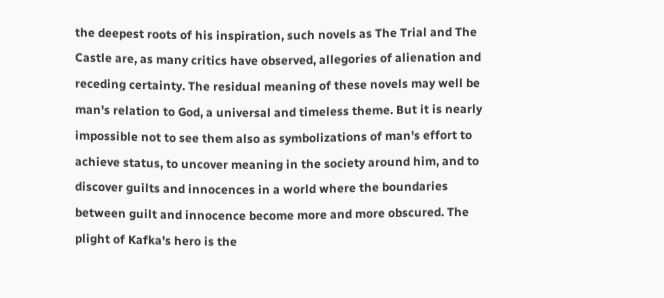the deepest roots of his inspiration, such novels as The Trial and The Castle are, as many critics have observed, allegories of alienation and receding certainty. The residual meaning of these novels may well be man's relation to God, a universal and timeless theme. But it is nearly impossible not to see them also as symbolizations of man's effort to achieve status, to uncover meaning in the society around him, and to discover guilts and innocences in a world where the boundaries between guilt and innocence become more and more obscured. The plight of Kafka's hero is the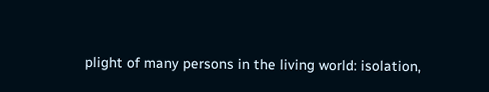plight of many persons in the living world: isolation,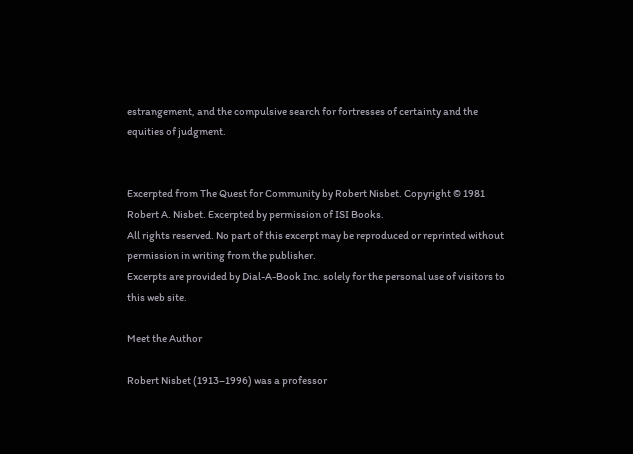estrangement, and the compulsive search for fortresses of certainty and the equities of judgment.


Excerpted from The Quest for Community by Robert Nisbet. Copyright © 1981 Robert A. Nisbet. Excerpted by permission of ISI Books.
All rights reserved. No part of this excerpt may be reproduced or reprinted without permission in writing from the publisher.
Excerpts are provided by Dial-A-Book Inc. solely for the personal use of visitors to this web site.

Meet the Author

Robert Nisbet (1913–1996) was a professor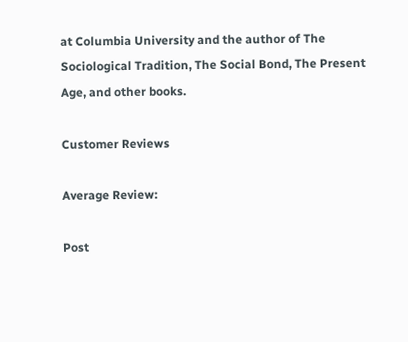at Columbia University and the author of The Sociological Tradition, The Social Bond, The Present Age, and other books.

Customer Reviews

Average Review:

Post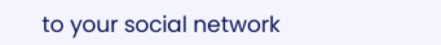to your social network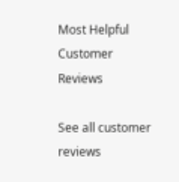Most Helpful Customer Reviews

See all customer reviews